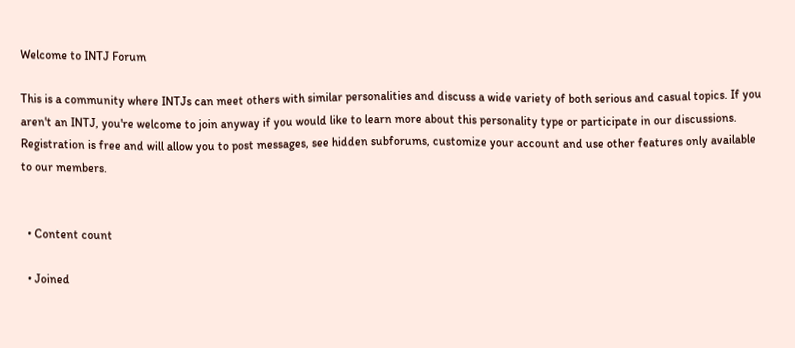Welcome to INTJ Forum

This is a community where INTJs can meet others with similar personalities and discuss a wide variety of both serious and casual topics. If you aren't an INTJ, you're welcome to join anyway if you would like to learn more about this personality type or participate in our discussions. Registration is free and will allow you to post messages, see hidden subforums, customize your account and use other features only available to our members.


  • Content count

  • Joined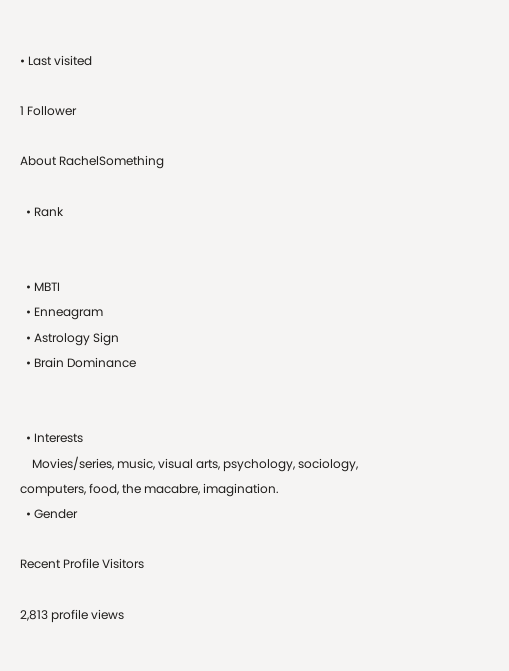• Last visited

1 Follower

About RachelSomething

  • Rank


  • MBTI
  • Enneagram
  • Astrology Sign
  • Brain Dominance


  • Interests
    Movies/series, music, visual arts, psychology, sociology, computers, food, the macabre, imagination.
  • Gender

Recent Profile Visitors

2,813 profile views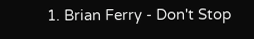1. Brian Ferry - Don't Stop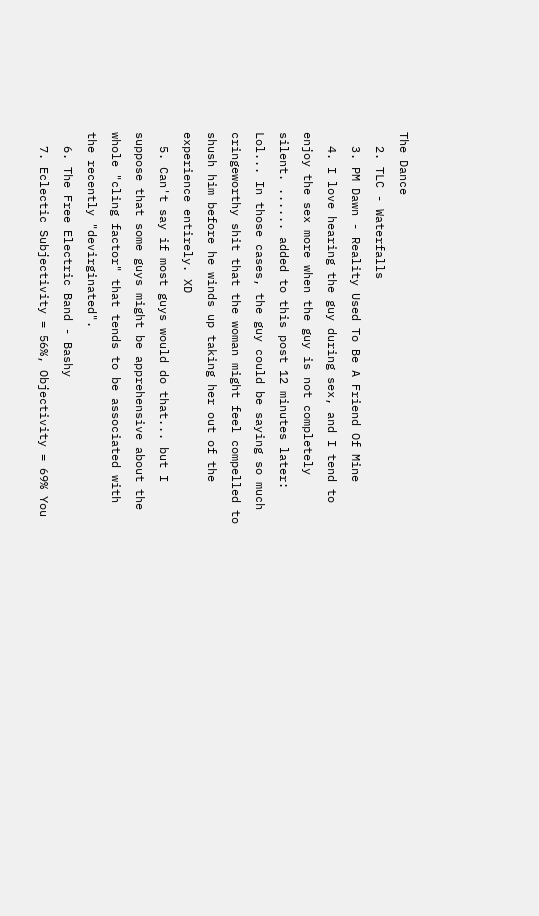The Dance
  2. TLC - Waterfalls
  3. PM Dawn - Reality Used To Be A Friend Of Mine
  4. I love hearing the guy during sex, and I tend to enjoy the sex more when the guy is not completely silent. ...... added to this post 12 minutes later: Lol... In those cases, the guy could be saying so much cringeworthy shit that the woman might feel compelled to shush him before he winds up taking her out of the experience entirely. XD
  5. Can't say if most guys would do that... but I suppose that some guys might be apprehensive about the whole "cling factor" that tends to be associated with the recently "devirginated".
  6. The Free Electric Band - Bashy
  7. Eclectic Subjectivity = 56%, Objectivity = 69% You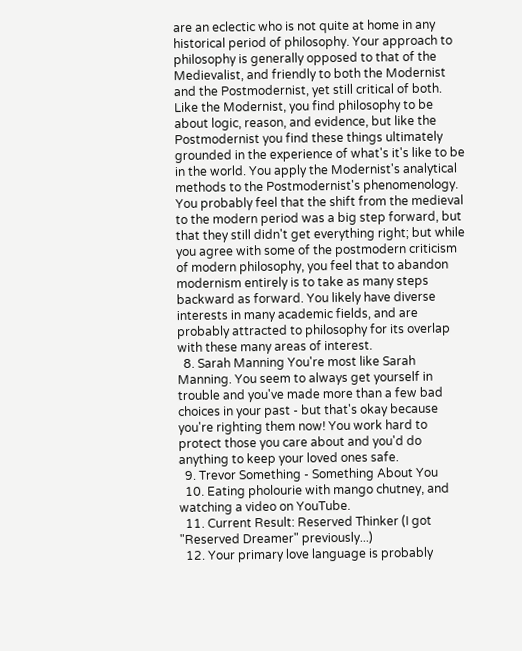are an eclectic who is not quite at home in any historical period of philosophy. Your approach to philosophy is generally opposed to that of the Medievalist, and friendly to both the Modernist and the Postmodernist, yet still critical of both. Like the Modernist, you find philosophy to be about logic, reason, and evidence, but like the Postmodernist you find these things ultimately grounded in the experience of what's it's like to be in the world. You apply the Modernist's analytical methods to the Postmodernist's phenomenology. You probably feel that the shift from the medieval to the modern period was a big step forward, but that they still didn't get everything right; but while you agree with some of the postmodern criticism of modern philosophy, you feel that to abandon modernism entirely is to take as many steps backward as forward. You likely have diverse interests in many academic fields, and are probably attracted to philosophy for its overlap with these many areas of interest.
  8. Sarah Manning You're most like Sarah Manning. You seem to always get yourself in trouble and you've made more than a few bad choices in your past - but that's okay because you're righting them now! You work hard to protect those you care about and you'd do anything to keep your loved ones safe.
  9. Trevor Something - Something About You
  10. Eating pholourie with mango chutney, and watching a video on YouTube.
  11. Current Result: Reserved Thinker (I got "Reserved Dreamer" previously...)
  12. Your primary love language is probably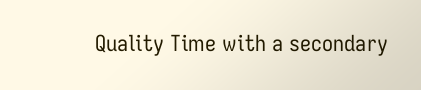Quality Time with a secondary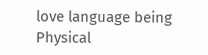love language being Physical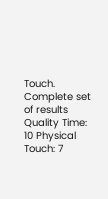Touch. Complete set of results Quality Time: 10 Physical Touch: 7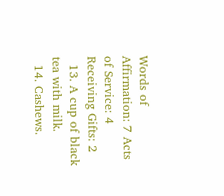Words of Affirmation: 7 Acts of Service: 4 Receiving Gifts: 2
  13. A cup of black tea with milk.
  14. Cashews.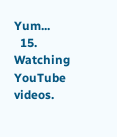Yum...
  15. Watching YouTube videos.